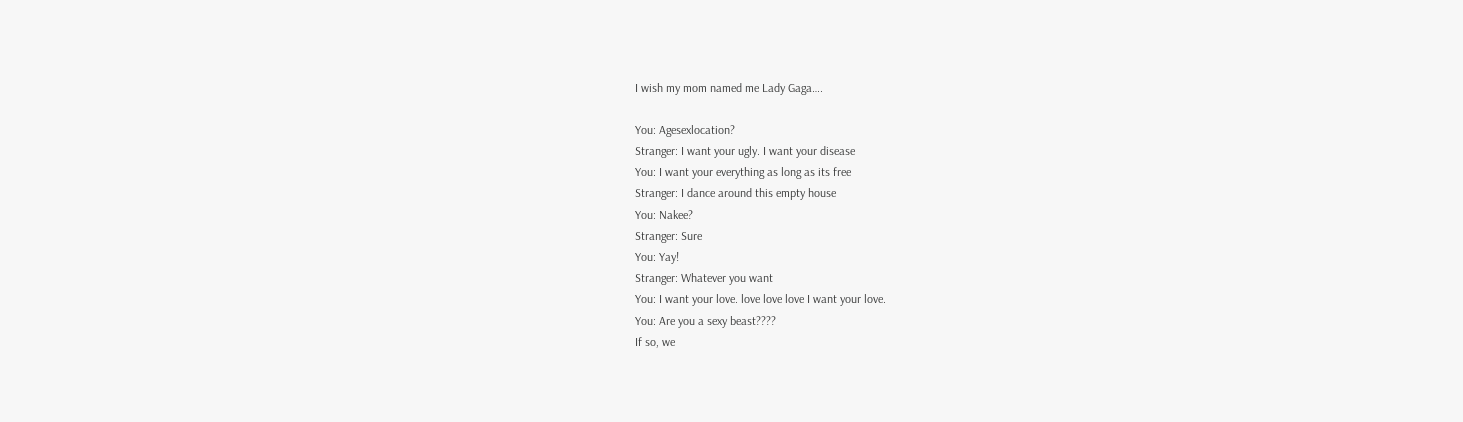I wish my mom named me Lady Gaga….

You: Agesexlocation?
Stranger: I want your ugly. I want your disease
You: I want your everything as long as its free
Stranger: I dance around this empty house
You: Nakee?
Stranger: Sure
You: Yay!
Stranger: Whatever you want
You: I want your love. love love love I want your love.
You: Are you a sexy beast????
If so, we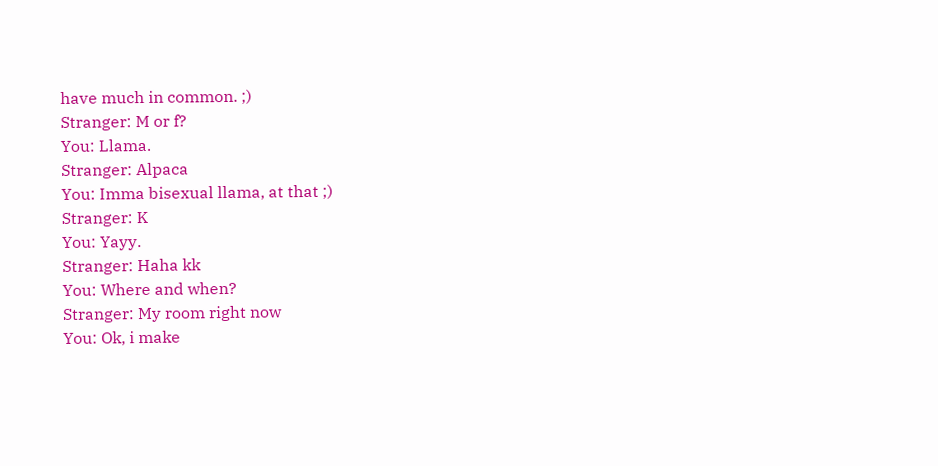have much in common. ;)
Stranger: M or f?
You: Llama.
Stranger: Alpaca
You: Imma bisexual llama, at that ;)
Stranger: K
You: Yayy.
Stranger: Haha kk
You: Where and when?
Stranger: My room right now
You: Ok, i make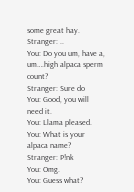some great hay.
Stranger: ..
You: Do you um, have a, um….high alpaca sperm count?
Stranger: Sure do
You: Good, you will need it.
You: Llama pleased.
You: What is your alpaca name?
Stranger: P!nk
You: Omg.
You: Guess what?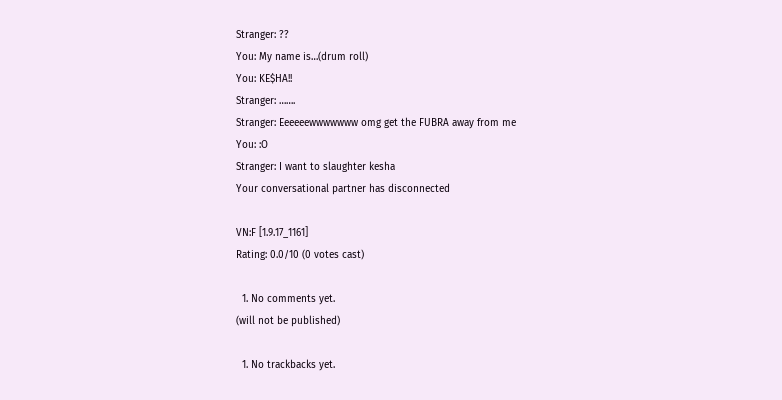Stranger: ??
You: My name is…(drum roll)
You: KE$HA!!
Stranger: …….
Stranger: Eeeeeewwwwwww omg get the FUBRA away from me
You: :O
Stranger: I want to slaughter kesha
Your conversational partner has disconnected

VN:F [1.9.17_1161]
Rating: 0.0/10 (0 votes cast)

  1. No comments yet.
(will not be published)

  1. No trackbacks yet.